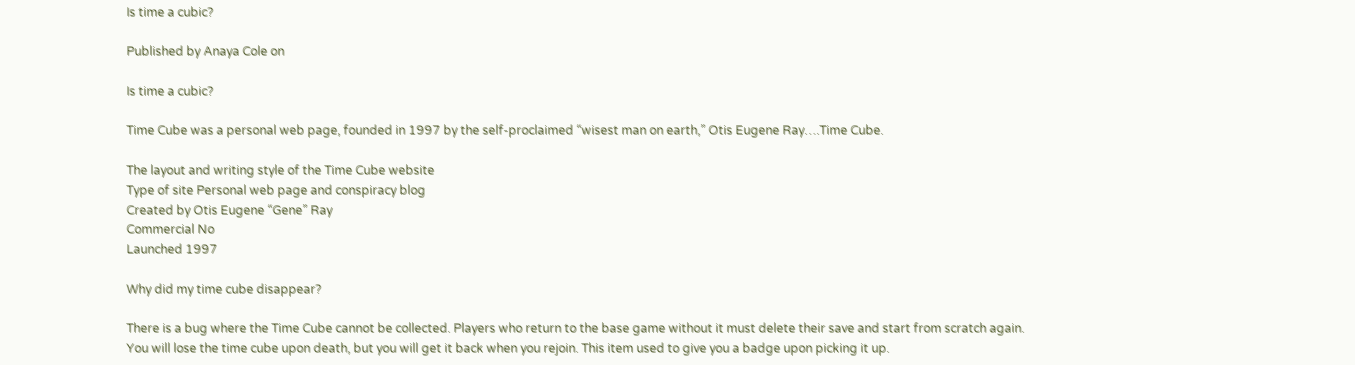Is time a cubic?

Published by Anaya Cole on

Is time a cubic?

Time Cube was a personal web page, founded in 1997 by the self-proclaimed “wisest man on earth,” Otis Eugene Ray….Time Cube.

The layout and writing style of the Time Cube website
Type of site Personal web page and conspiracy blog
Created by Otis Eugene “Gene” Ray
Commercial No
Launched 1997

Why did my time cube disappear?

There is a bug where the Time Cube cannot be collected. Players who return to the base game without it must delete their save and start from scratch again. You will lose the time cube upon death, but you will get it back when you rejoin. This item used to give you a badge upon picking it up.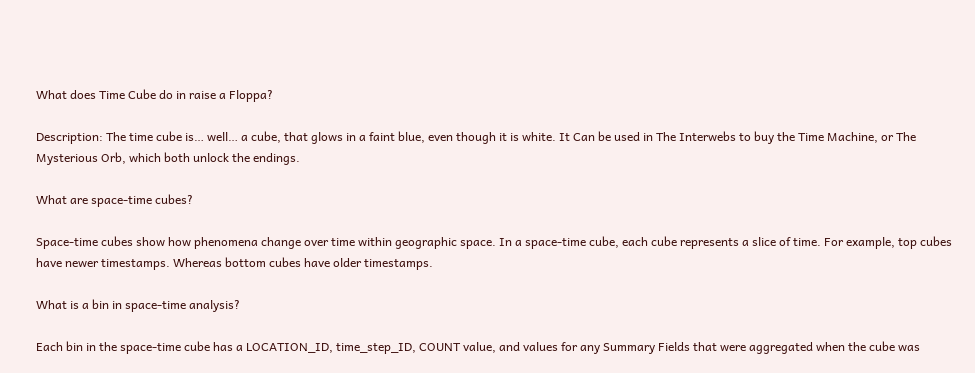What does Time Cube do in raise a Floppa?

Description: The time cube is… well… a cube, that glows in a faint blue, even though it is white. It Can be used in The Interwebs to buy the Time Machine, or The Mysterious Orb, which both unlock the endings.

What are space-time cubes?

Space-time cubes show how phenomena change over time within geographic space. In a space-time cube, each cube represents a slice of time. For example, top cubes have newer timestamps. Whereas bottom cubes have older timestamps.

What is a bin in space-time analysis?

Each bin in the space-time cube has a LOCATION_ID, time_step_ID, COUNT value, and values for any Summary Fields that were aggregated when the cube was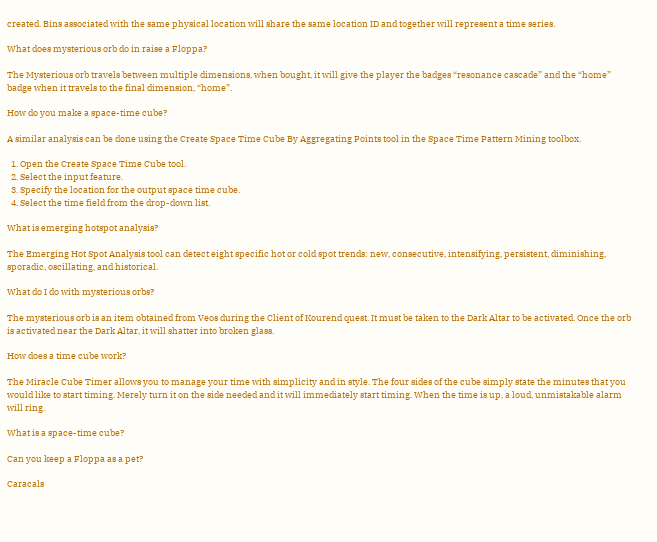created. Bins associated with the same physical location will share the same location ID and together will represent a time series.

What does mysterious orb do in raise a Floppa?

The Mysterious orb travels between multiple dimensions, when bought, it will give the player the badges “resonance cascade” and the “home” badge when it travels to the final dimension, “home”.

How do you make a space-time cube?

A similar analysis can be done using the Create Space Time Cube By Aggregating Points tool in the Space Time Pattern Mining toolbox.

  1. Open the Create Space Time Cube tool.
  2. Select the input feature.
  3. Specify the location for the output space time cube.
  4. Select the time field from the drop-down list.

What is emerging hotspot analysis?

The Emerging Hot Spot Analysis tool can detect eight specific hot or cold spot trends: new, consecutive, intensifying, persistent, diminishing, sporadic, oscillating, and historical.

What do I do with mysterious orbs?

The mysterious orb is an item obtained from Veos during the Client of Kourend quest. It must be taken to the Dark Altar to be activated. Once the orb is activated near the Dark Altar, it will shatter into broken glass.

How does a time cube work?

The Miracle Cube Timer allows you to manage your time with simplicity and in style. The four sides of the cube simply state the minutes that you would like to start timing. Merely turn it on the side needed and it will immediately start timing. When the time is up, a loud, unmistakable alarm will ring.

What is a space-time cube?

Can you keep a Floppa as a pet?

Caracals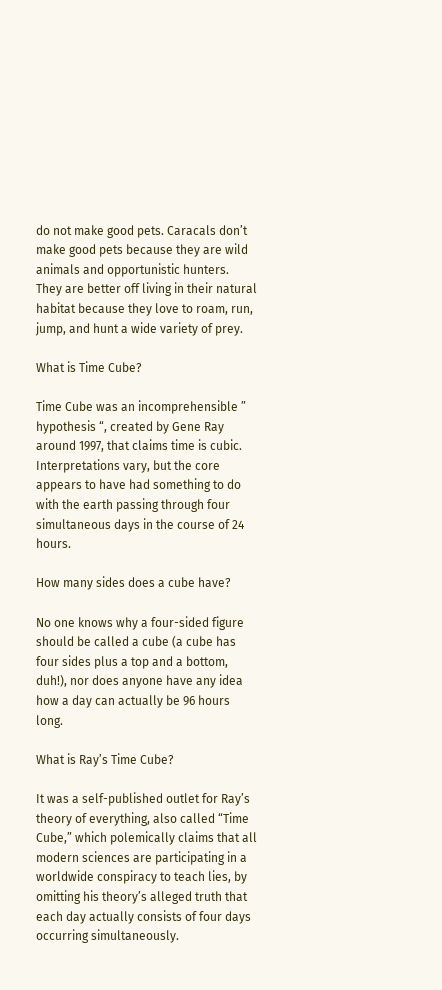do not make good pets. Caracals don’t make good pets because they are wild animals and opportunistic hunters. They are better off living in their natural habitat because they love to roam, run, jump, and hunt a wide variety of prey.

What is Time Cube?

Time Cube was an incomprehensible ” hypothesis “, created by Gene Ray around 1997, that claims time is cubic. Interpretations vary, but the core appears to have had something to do with the earth passing through four simultaneous days in the course of 24 hours.

How many sides does a cube have?

No one knows why a four-sided figure should be called a cube (a cube has four sides plus a top and a bottom, duh!), nor does anyone have any idea how a day can actually be 96 hours long.

What is Ray’s Time Cube?

It was a self-published outlet for Ray’s theory of everything, also called “Time Cube,” which polemically claims that all modern sciences are participating in a worldwide conspiracy to teach lies, by omitting his theory’s alleged truth that each day actually consists of four days occurring simultaneously.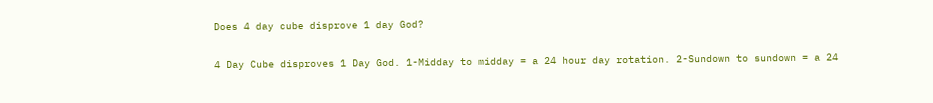Does 4 day cube disprove 1 day God?

4 Day Cube disproves 1 Day God. 1-Midday to midday = a 24 hour day rotation. 2-Sundown to sundown = a 24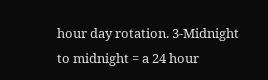hour day rotation. 3-Midnight to midnight = a 24 hour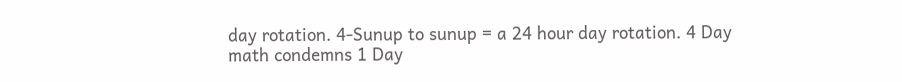day rotation. 4-Sunup to sunup = a 24 hour day rotation. 4 Day math condemns 1 Day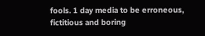fools. 1 day media to be erroneous, fictitious and boring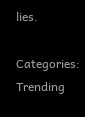lies.

Categories: Trending